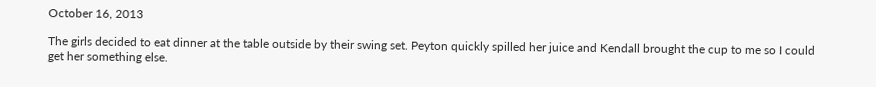October 16, 2013

The girls decided to eat dinner at the table outside by their swing set. Peyton quickly spilled her juice and Kendall brought the cup to me so I could get her something else.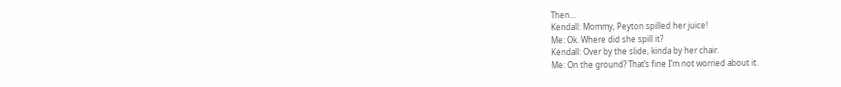Then…
Kendall: Mommy, Peyton spilled her juice!
Me: Ok. Where did she spill it?
Kendall: Over by the slide, kinda by her chair.
Me: On the ground? That’s fine I’m not worried about it.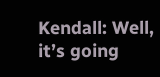Kendall: Well, it’s going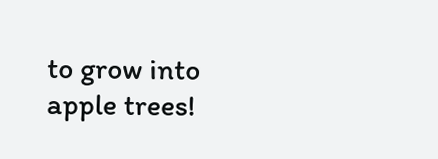to grow into apple trees!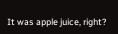It was apple juice, right?